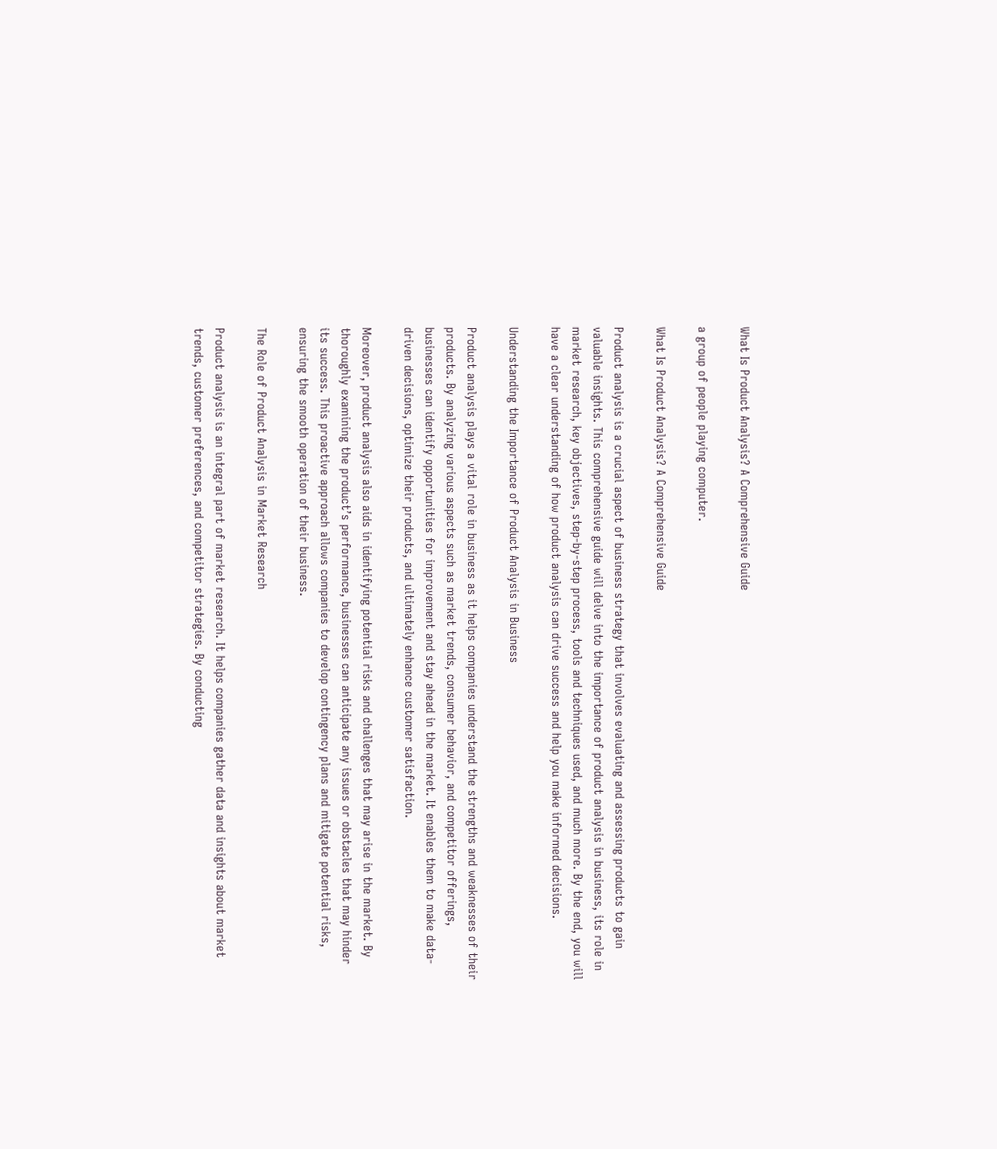What Is Product Analysis? A Comprehensive Guide

a group of people playing computer.

What Is Product Analysis? A Comprehensive Guide

Product analysis is a crucial aspect of business strategy that involves evaluating and assessing products to gain valuable insights. This comprehensive guide will delve into the importance of product analysis in business, its role in market research, key objectives, step-by-step process, tools and techniques used, and much more. By the end, you will have a clear understanding of how product analysis can drive success and help you make informed decisions.

Understanding the Importance of Product Analysis in Business

Product analysis plays a vital role in business as it helps companies understand the strengths and weaknesses of their products. By analyzing various aspects such as market trends, consumer behavior, and competitor offerings, businesses can identify opportunities for improvement and stay ahead in the market. It enables them to make data-driven decisions, optimize their products, and ultimately enhance customer satisfaction.

Moreover, product analysis also aids in identifying potential risks and challenges that may arise in the market. By thoroughly examining the product’s performance, businesses can anticipate any issues or obstacles that may hinder its success. This proactive approach allows companies to develop contingency plans and mitigate potential risks, ensuring the smooth operation of their business.

The Role of Product Analysis in Market Research

Product analysis is an integral part of market research. It helps companies gather data and insights about market trends, customer preferences, and competitor strategies. By conducting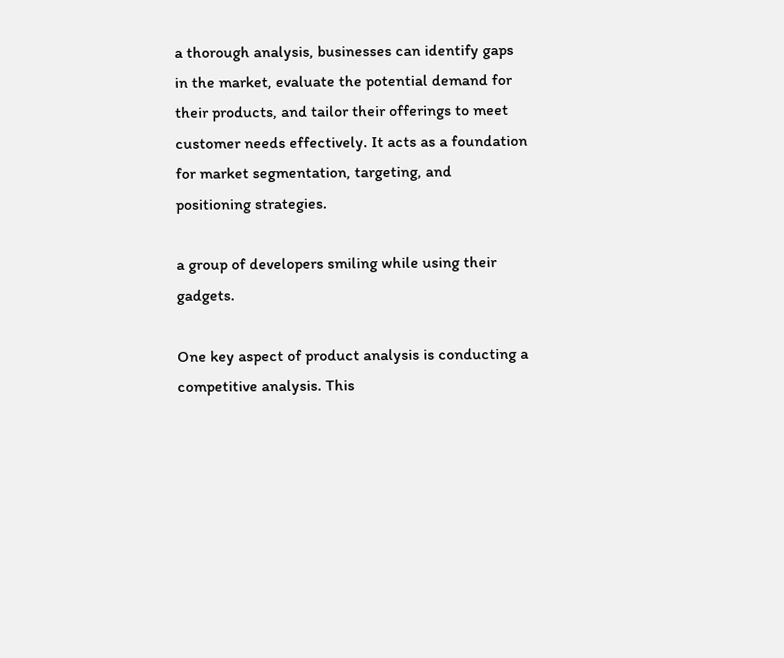a thorough analysis, businesses can identify gaps in the market, evaluate the potential demand for their products, and tailor their offerings to meet customer needs effectively. It acts as a foundation for market segmentation, targeting, and positioning strategies.

a group of developers smiling while using their gadgets.

One key aspect of product analysis is conducting a competitive analysis. This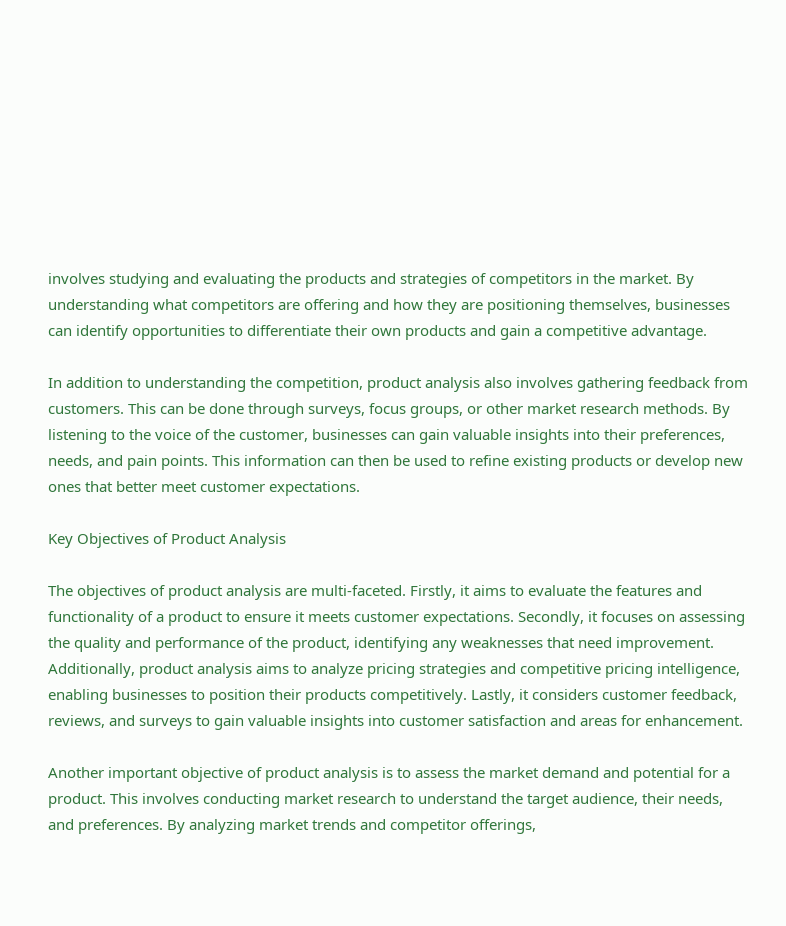involves studying and evaluating the products and strategies of competitors in the market. By understanding what competitors are offering and how they are positioning themselves, businesses can identify opportunities to differentiate their own products and gain a competitive advantage.

In addition to understanding the competition, product analysis also involves gathering feedback from customers. This can be done through surveys, focus groups, or other market research methods. By listening to the voice of the customer, businesses can gain valuable insights into their preferences, needs, and pain points. This information can then be used to refine existing products or develop new ones that better meet customer expectations.

Key Objectives of Product Analysis

The objectives of product analysis are multi-faceted. Firstly, it aims to evaluate the features and functionality of a product to ensure it meets customer expectations. Secondly, it focuses on assessing the quality and performance of the product, identifying any weaknesses that need improvement. Additionally, product analysis aims to analyze pricing strategies and competitive pricing intelligence, enabling businesses to position their products competitively. Lastly, it considers customer feedback, reviews, and surveys to gain valuable insights into customer satisfaction and areas for enhancement.

Another important objective of product analysis is to assess the market demand and potential for a product. This involves conducting market research to understand the target audience, their needs, and preferences. By analyzing market trends and competitor offerings,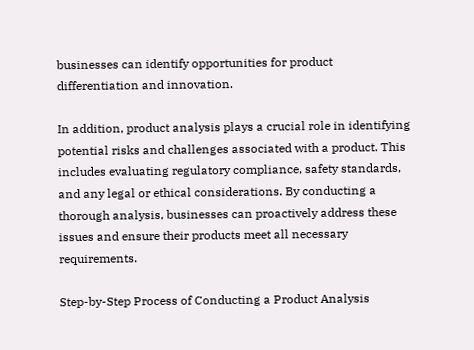businesses can identify opportunities for product differentiation and innovation.

In addition, product analysis plays a crucial role in identifying potential risks and challenges associated with a product. This includes evaluating regulatory compliance, safety standards, and any legal or ethical considerations. By conducting a thorough analysis, businesses can proactively address these issues and ensure their products meet all necessary requirements.

Step-by-Step Process of Conducting a Product Analysis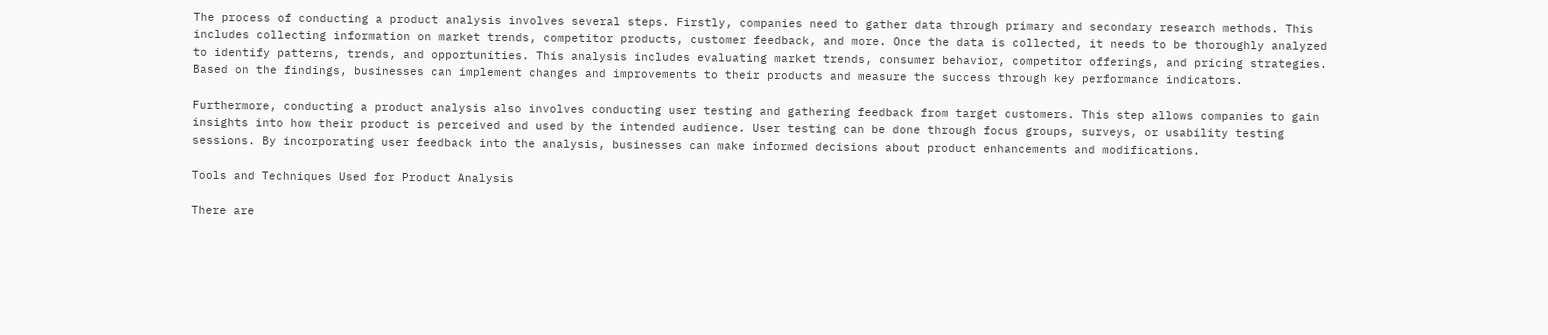The process of conducting a product analysis involves several steps. Firstly, companies need to gather data through primary and secondary research methods. This includes collecting information on market trends, competitor products, customer feedback, and more. Once the data is collected, it needs to be thoroughly analyzed to identify patterns, trends, and opportunities. This analysis includes evaluating market trends, consumer behavior, competitor offerings, and pricing strategies. Based on the findings, businesses can implement changes and improvements to their products and measure the success through key performance indicators.

Furthermore, conducting a product analysis also involves conducting user testing and gathering feedback from target customers. This step allows companies to gain insights into how their product is perceived and used by the intended audience. User testing can be done through focus groups, surveys, or usability testing sessions. By incorporating user feedback into the analysis, businesses can make informed decisions about product enhancements and modifications.

Tools and Techniques Used for Product Analysis

There are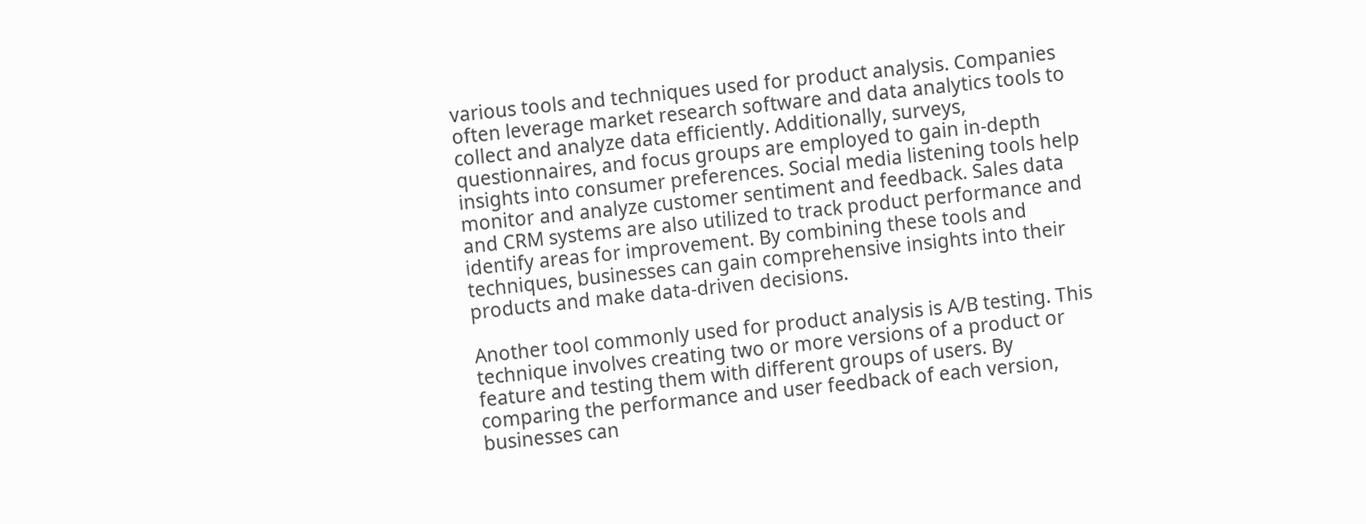various tools and techniques used for product analysis. Companies often leverage market research software and data analytics tools to collect and analyze data efficiently. Additionally, surveys, questionnaires, and focus groups are employed to gain in-depth insights into consumer preferences. Social media listening tools help monitor and analyze customer sentiment and feedback. Sales data and CRM systems are also utilized to track product performance and identify areas for improvement. By combining these tools and techniques, businesses can gain comprehensive insights into their products and make data-driven decisions.

Another tool commonly used for product analysis is A/B testing. This technique involves creating two or more versions of a product or feature and testing them with different groups of users. By comparing the performance and user feedback of each version, businesses can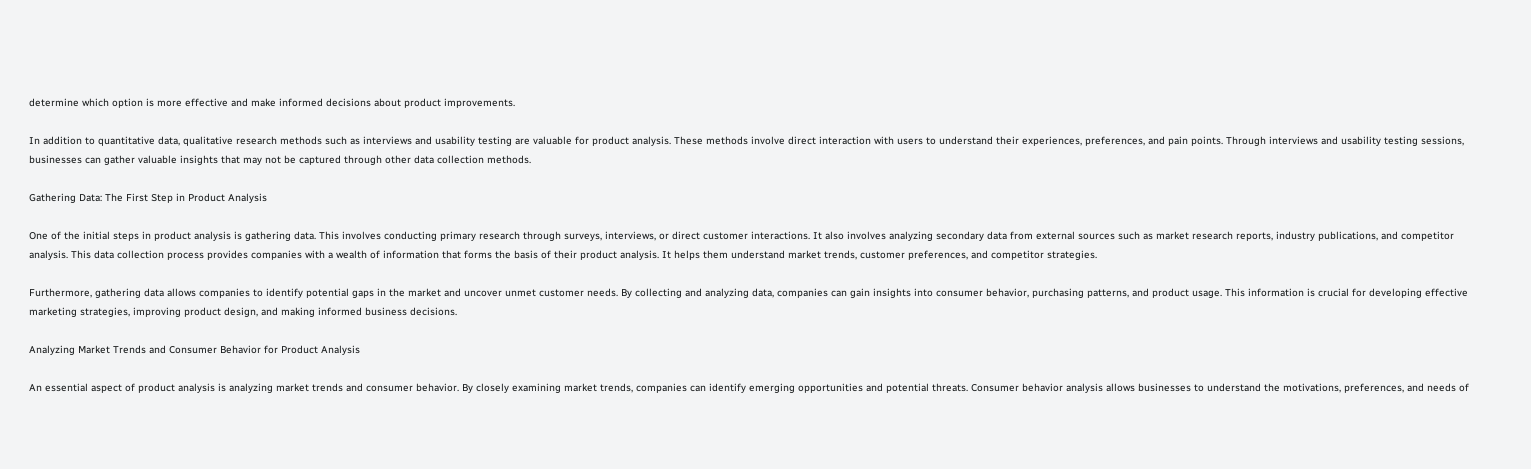determine which option is more effective and make informed decisions about product improvements.

In addition to quantitative data, qualitative research methods such as interviews and usability testing are valuable for product analysis. These methods involve direct interaction with users to understand their experiences, preferences, and pain points. Through interviews and usability testing sessions, businesses can gather valuable insights that may not be captured through other data collection methods.

Gathering Data: The First Step in Product Analysis

One of the initial steps in product analysis is gathering data. This involves conducting primary research through surveys, interviews, or direct customer interactions. It also involves analyzing secondary data from external sources such as market research reports, industry publications, and competitor analysis. This data collection process provides companies with a wealth of information that forms the basis of their product analysis. It helps them understand market trends, customer preferences, and competitor strategies.

Furthermore, gathering data allows companies to identify potential gaps in the market and uncover unmet customer needs. By collecting and analyzing data, companies can gain insights into consumer behavior, purchasing patterns, and product usage. This information is crucial for developing effective marketing strategies, improving product design, and making informed business decisions.

Analyzing Market Trends and Consumer Behavior for Product Analysis

An essential aspect of product analysis is analyzing market trends and consumer behavior. By closely examining market trends, companies can identify emerging opportunities and potential threats. Consumer behavior analysis allows businesses to understand the motivations, preferences, and needs of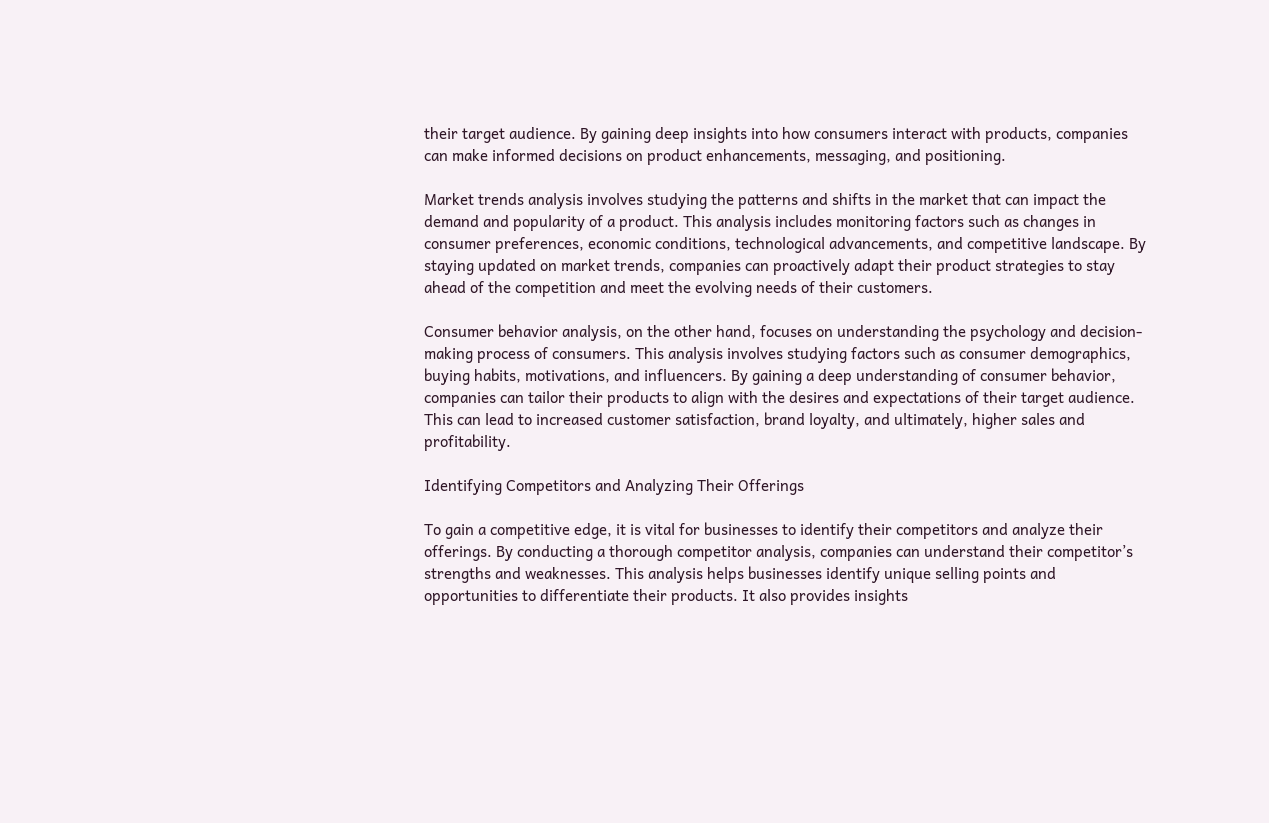their target audience. By gaining deep insights into how consumers interact with products, companies can make informed decisions on product enhancements, messaging, and positioning.

Market trends analysis involves studying the patterns and shifts in the market that can impact the demand and popularity of a product. This analysis includes monitoring factors such as changes in consumer preferences, economic conditions, technological advancements, and competitive landscape. By staying updated on market trends, companies can proactively adapt their product strategies to stay ahead of the competition and meet the evolving needs of their customers.

Consumer behavior analysis, on the other hand, focuses on understanding the psychology and decision-making process of consumers. This analysis involves studying factors such as consumer demographics, buying habits, motivations, and influencers. By gaining a deep understanding of consumer behavior, companies can tailor their products to align with the desires and expectations of their target audience. This can lead to increased customer satisfaction, brand loyalty, and ultimately, higher sales and profitability.

Identifying Competitors and Analyzing Their Offerings

To gain a competitive edge, it is vital for businesses to identify their competitors and analyze their offerings. By conducting a thorough competitor analysis, companies can understand their competitor’s strengths and weaknesses. This analysis helps businesses identify unique selling points and opportunities to differentiate their products. It also provides insights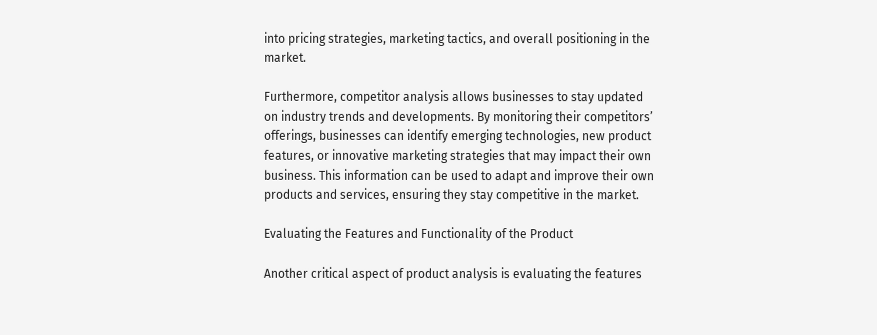into pricing strategies, marketing tactics, and overall positioning in the market.

Furthermore, competitor analysis allows businesses to stay updated on industry trends and developments. By monitoring their competitors’ offerings, businesses can identify emerging technologies, new product features, or innovative marketing strategies that may impact their own business. This information can be used to adapt and improve their own products and services, ensuring they stay competitive in the market.

Evaluating the Features and Functionality of the Product

Another critical aspect of product analysis is evaluating the features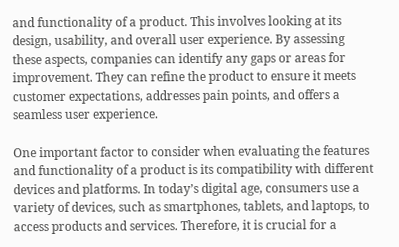and functionality of a product. This involves looking at its design, usability, and overall user experience. By assessing these aspects, companies can identify any gaps or areas for improvement. They can refine the product to ensure it meets customer expectations, addresses pain points, and offers a seamless user experience.

One important factor to consider when evaluating the features and functionality of a product is its compatibility with different devices and platforms. In today’s digital age, consumers use a variety of devices, such as smartphones, tablets, and laptops, to access products and services. Therefore, it is crucial for a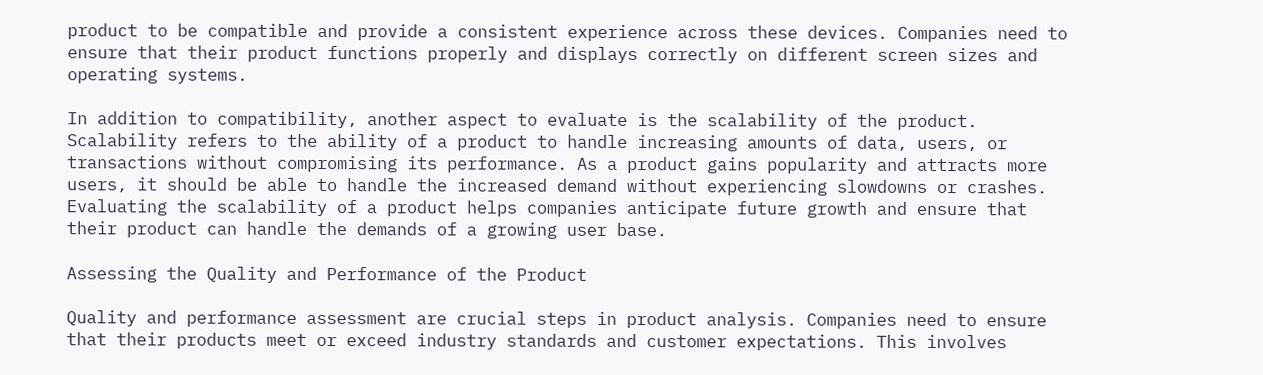product to be compatible and provide a consistent experience across these devices. Companies need to ensure that their product functions properly and displays correctly on different screen sizes and operating systems.

In addition to compatibility, another aspect to evaluate is the scalability of the product. Scalability refers to the ability of a product to handle increasing amounts of data, users, or transactions without compromising its performance. As a product gains popularity and attracts more users, it should be able to handle the increased demand without experiencing slowdowns or crashes. Evaluating the scalability of a product helps companies anticipate future growth and ensure that their product can handle the demands of a growing user base.

Assessing the Quality and Performance of the Product

Quality and performance assessment are crucial steps in product analysis. Companies need to ensure that their products meet or exceed industry standards and customer expectations. This involves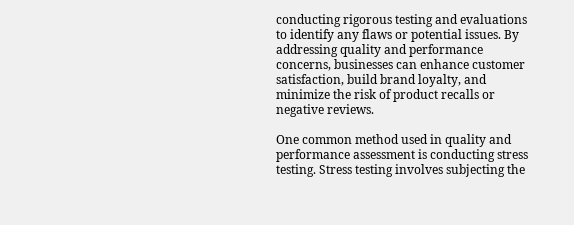conducting rigorous testing and evaluations to identify any flaws or potential issues. By addressing quality and performance concerns, businesses can enhance customer satisfaction, build brand loyalty, and minimize the risk of product recalls or negative reviews.

One common method used in quality and performance assessment is conducting stress testing. Stress testing involves subjecting the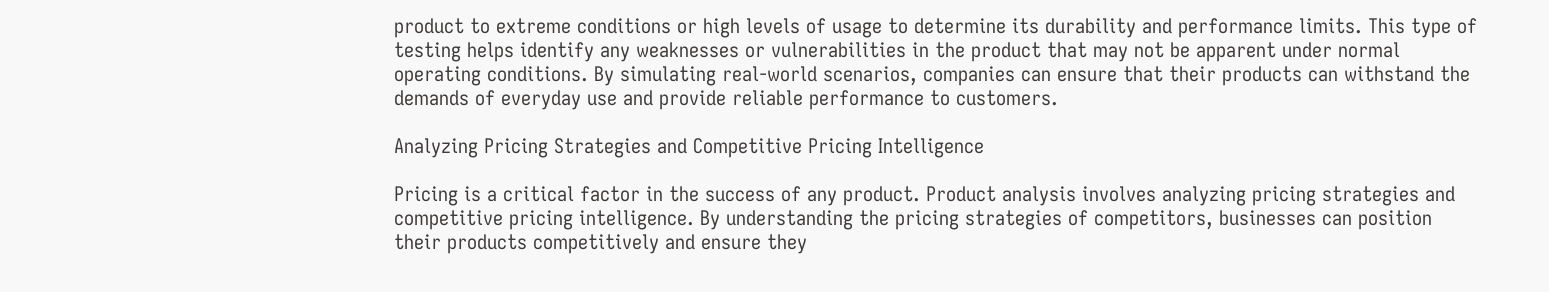product to extreme conditions or high levels of usage to determine its durability and performance limits. This type of testing helps identify any weaknesses or vulnerabilities in the product that may not be apparent under normal operating conditions. By simulating real-world scenarios, companies can ensure that their products can withstand the demands of everyday use and provide reliable performance to customers.

Analyzing Pricing Strategies and Competitive Pricing Intelligence

Pricing is a critical factor in the success of any product. Product analysis involves analyzing pricing strategies and competitive pricing intelligence. By understanding the pricing strategies of competitors, businesses can position their products competitively and ensure they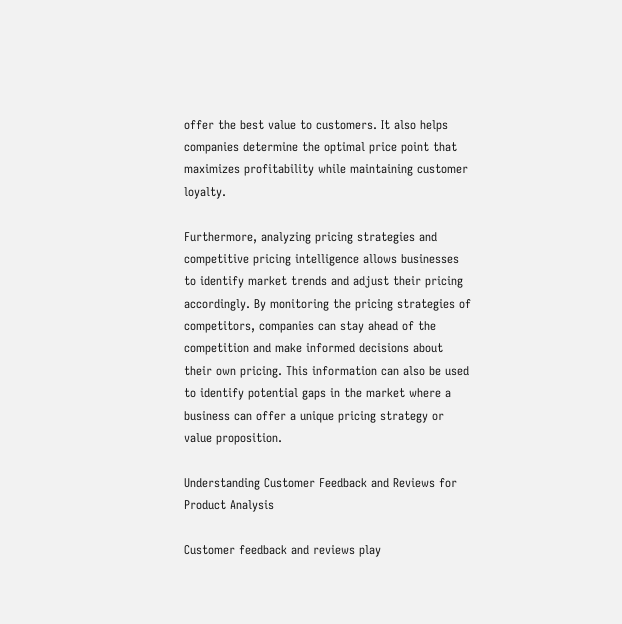offer the best value to customers. It also helps companies determine the optimal price point that maximizes profitability while maintaining customer loyalty.

Furthermore, analyzing pricing strategies and competitive pricing intelligence allows businesses to identify market trends and adjust their pricing accordingly. By monitoring the pricing strategies of competitors, companies can stay ahead of the competition and make informed decisions about their own pricing. This information can also be used to identify potential gaps in the market where a business can offer a unique pricing strategy or value proposition.

Understanding Customer Feedback and Reviews for Product Analysis

Customer feedback and reviews play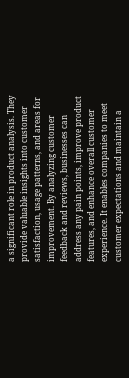a significant role in product analysis. They provide valuable insights into customer satisfaction, usage patterns, and areas for improvement. By analyzing customer feedback and reviews, businesses can address any pain points, improve product features, and enhance overall customer experience. It enables companies to meet customer expectations and maintain a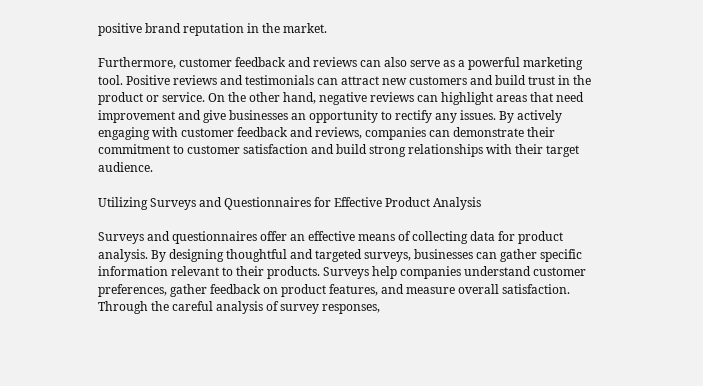positive brand reputation in the market.

Furthermore, customer feedback and reviews can also serve as a powerful marketing tool. Positive reviews and testimonials can attract new customers and build trust in the product or service. On the other hand, negative reviews can highlight areas that need improvement and give businesses an opportunity to rectify any issues. By actively engaging with customer feedback and reviews, companies can demonstrate their commitment to customer satisfaction and build strong relationships with their target audience.

Utilizing Surveys and Questionnaires for Effective Product Analysis

Surveys and questionnaires offer an effective means of collecting data for product analysis. By designing thoughtful and targeted surveys, businesses can gather specific information relevant to their products. Surveys help companies understand customer preferences, gather feedback on product features, and measure overall satisfaction. Through the careful analysis of survey responses,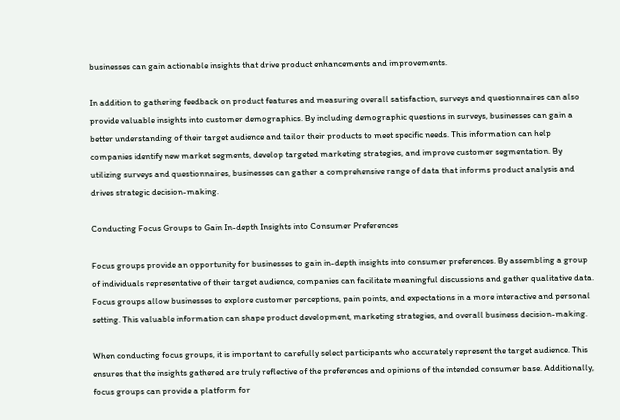businesses can gain actionable insights that drive product enhancements and improvements.

In addition to gathering feedback on product features and measuring overall satisfaction, surveys and questionnaires can also provide valuable insights into customer demographics. By including demographic questions in surveys, businesses can gain a better understanding of their target audience and tailor their products to meet specific needs. This information can help companies identify new market segments, develop targeted marketing strategies, and improve customer segmentation. By utilizing surveys and questionnaires, businesses can gather a comprehensive range of data that informs product analysis and drives strategic decision-making.

Conducting Focus Groups to Gain In-depth Insights into Consumer Preferences

Focus groups provide an opportunity for businesses to gain in-depth insights into consumer preferences. By assembling a group of individuals representative of their target audience, companies can facilitate meaningful discussions and gather qualitative data. Focus groups allow businesses to explore customer perceptions, pain points, and expectations in a more interactive and personal setting. This valuable information can shape product development, marketing strategies, and overall business decision-making.

When conducting focus groups, it is important to carefully select participants who accurately represent the target audience. This ensures that the insights gathered are truly reflective of the preferences and opinions of the intended consumer base. Additionally, focus groups can provide a platform for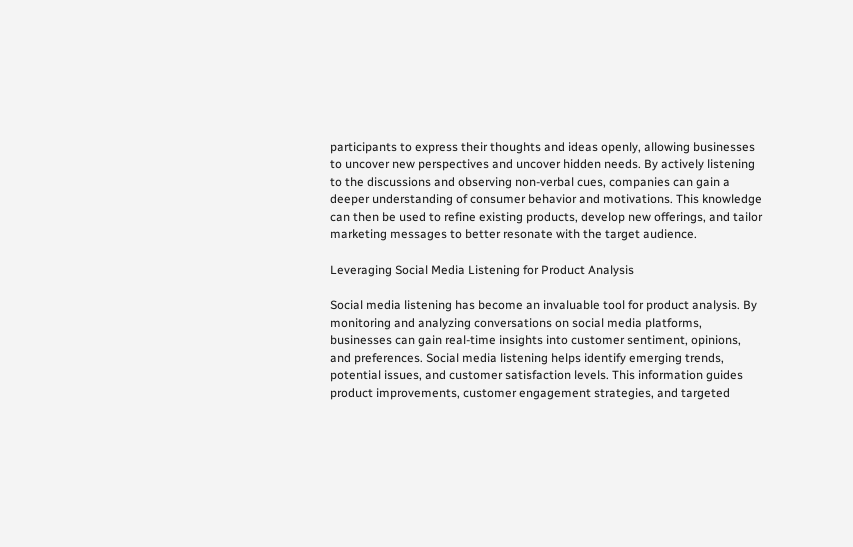participants to express their thoughts and ideas openly, allowing businesses to uncover new perspectives and uncover hidden needs. By actively listening to the discussions and observing non-verbal cues, companies can gain a deeper understanding of consumer behavior and motivations. This knowledge can then be used to refine existing products, develop new offerings, and tailor marketing messages to better resonate with the target audience.

Leveraging Social Media Listening for Product Analysis

Social media listening has become an invaluable tool for product analysis. By monitoring and analyzing conversations on social media platforms, businesses can gain real-time insights into customer sentiment, opinions, and preferences. Social media listening helps identify emerging trends, potential issues, and customer satisfaction levels. This information guides product improvements, customer engagement strategies, and targeted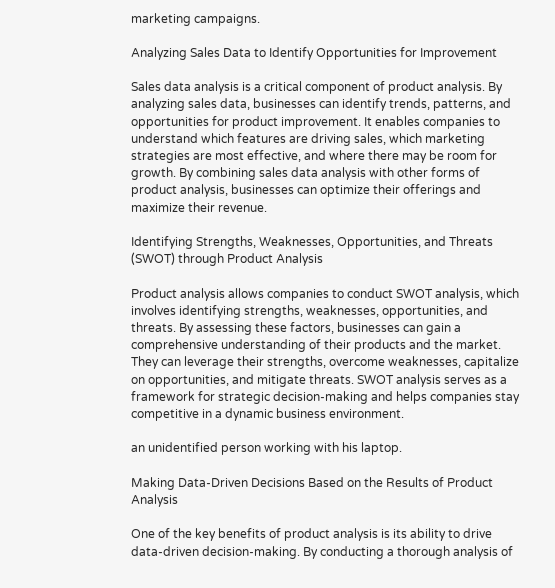marketing campaigns.

Analyzing Sales Data to Identify Opportunities for Improvement

Sales data analysis is a critical component of product analysis. By analyzing sales data, businesses can identify trends, patterns, and opportunities for product improvement. It enables companies to understand which features are driving sales, which marketing strategies are most effective, and where there may be room for growth. By combining sales data analysis with other forms of product analysis, businesses can optimize their offerings and maximize their revenue.

Identifying Strengths, Weaknesses, Opportunities, and Threats (SWOT) through Product Analysis

Product analysis allows companies to conduct SWOT analysis, which involves identifying strengths, weaknesses, opportunities, and threats. By assessing these factors, businesses can gain a comprehensive understanding of their products and the market. They can leverage their strengths, overcome weaknesses, capitalize on opportunities, and mitigate threats. SWOT analysis serves as a framework for strategic decision-making and helps companies stay competitive in a dynamic business environment.

an unidentified person working with his laptop.

Making Data-Driven Decisions Based on the Results of Product Analysis

One of the key benefits of product analysis is its ability to drive data-driven decision-making. By conducting a thorough analysis of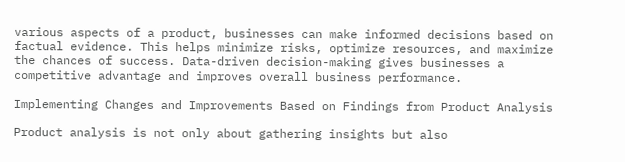various aspects of a product, businesses can make informed decisions based on factual evidence. This helps minimize risks, optimize resources, and maximize the chances of success. Data-driven decision-making gives businesses a competitive advantage and improves overall business performance.

Implementing Changes and Improvements Based on Findings from Product Analysis

Product analysis is not only about gathering insights but also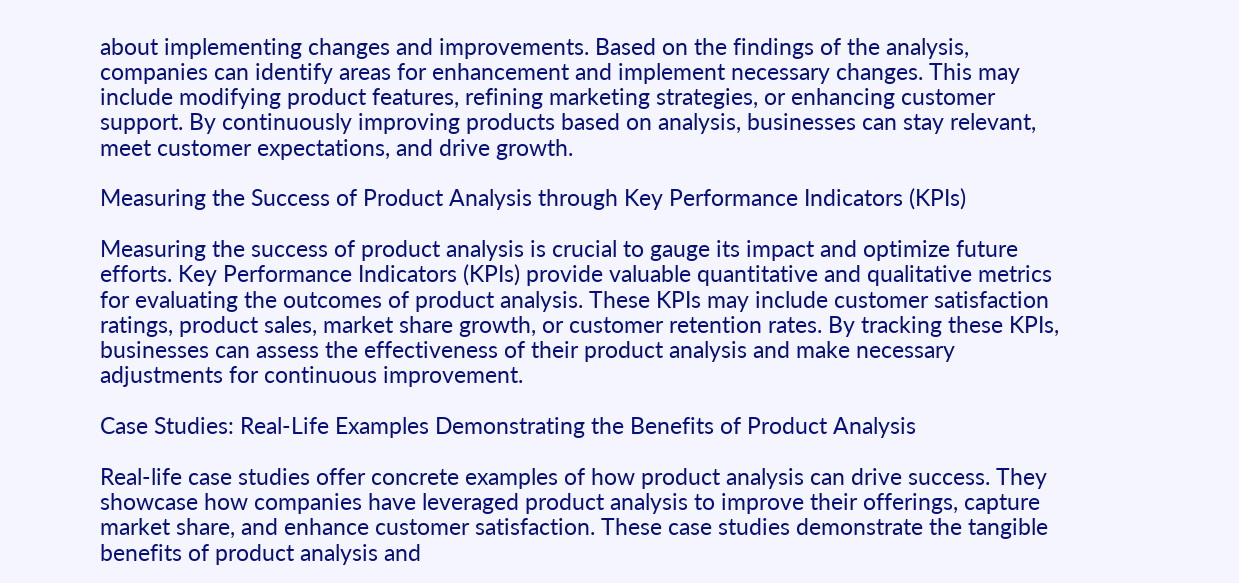about implementing changes and improvements. Based on the findings of the analysis, companies can identify areas for enhancement and implement necessary changes. This may include modifying product features, refining marketing strategies, or enhancing customer support. By continuously improving products based on analysis, businesses can stay relevant, meet customer expectations, and drive growth.

Measuring the Success of Product Analysis through Key Performance Indicators (KPIs)

Measuring the success of product analysis is crucial to gauge its impact and optimize future efforts. Key Performance Indicators (KPIs) provide valuable quantitative and qualitative metrics for evaluating the outcomes of product analysis. These KPIs may include customer satisfaction ratings, product sales, market share growth, or customer retention rates. By tracking these KPIs, businesses can assess the effectiveness of their product analysis and make necessary adjustments for continuous improvement.

Case Studies: Real-Life Examples Demonstrating the Benefits of Product Analysis

Real-life case studies offer concrete examples of how product analysis can drive success. They showcase how companies have leveraged product analysis to improve their offerings, capture market share, and enhance customer satisfaction. These case studies demonstrate the tangible benefits of product analysis and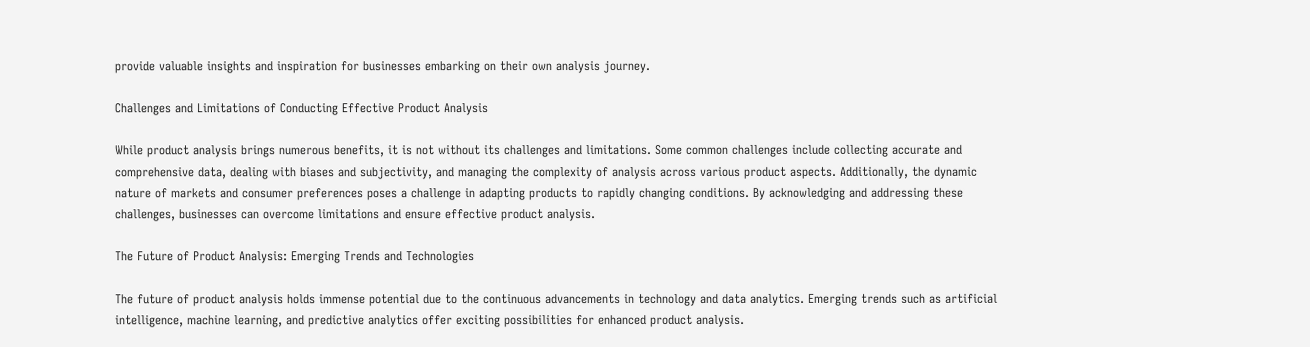provide valuable insights and inspiration for businesses embarking on their own analysis journey.

Challenges and Limitations of Conducting Effective Product Analysis

While product analysis brings numerous benefits, it is not without its challenges and limitations. Some common challenges include collecting accurate and comprehensive data, dealing with biases and subjectivity, and managing the complexity of analysis across various product aspects. Additionally, the dynamic nature of markets and consumer preferences poses a challenge in adapting products to rapidly changing conditions. By acknowledging and addressing these challenges, businesses can overcome limitations and ensure effective product analysis.

The Future of Product Analysis: Emerging Trends and Technologies

The future of product analysis holds immense potential due to the continuous advancements in technology and data analytics. Emerging trends such as artificial intelligence, machine learning, and predictive analytics offer exciting possibilities for enhanced product analysis.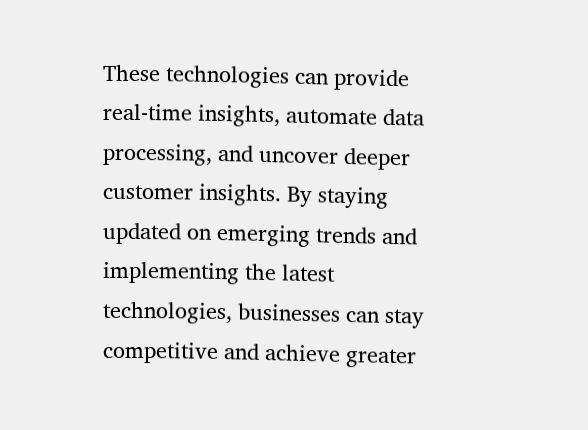These technologies can provide real-time insights, automate data processing, and uncover deeper customer insights. By staying updated on emerging trends and implementing the latest technologies, businesses can stay competitive and achieve greater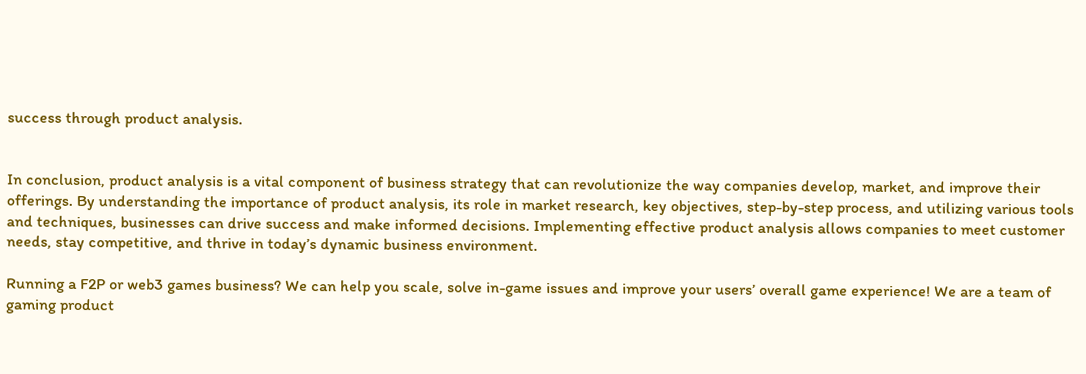success through product analysis.


In conclusion, product analysis is a vital component of business strategy that can revolutionize the way companies develop, market, and improve their offerings. By understanding the importance of product analysis, its role in market research, key objectives, step-by-step process, and utilizing various tools and techniques, businesses can drive success and make informed decisions. Implementing effective product analysis allows companies to meet customer needs, stay competitive, and thrive in today’s dynamic business environment.

Running a F2P or web3 games business? We can help you scale, solve in-game issues and improve your users’ overall game experience! We are a team of gaming product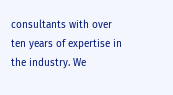consultants with over ten years of expertise in the industry. We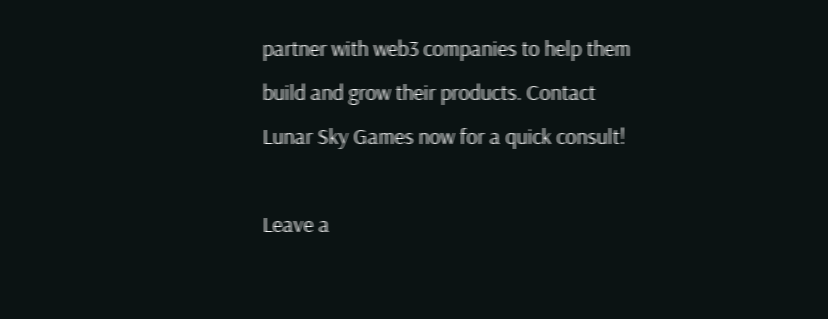partner with web3 companies to help them build and grow their products. Contact Lunar Sky Games now for a quick consult!

Leave a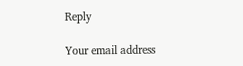Reply

Your email address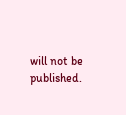will not be published.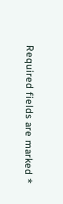Required fields are marked *